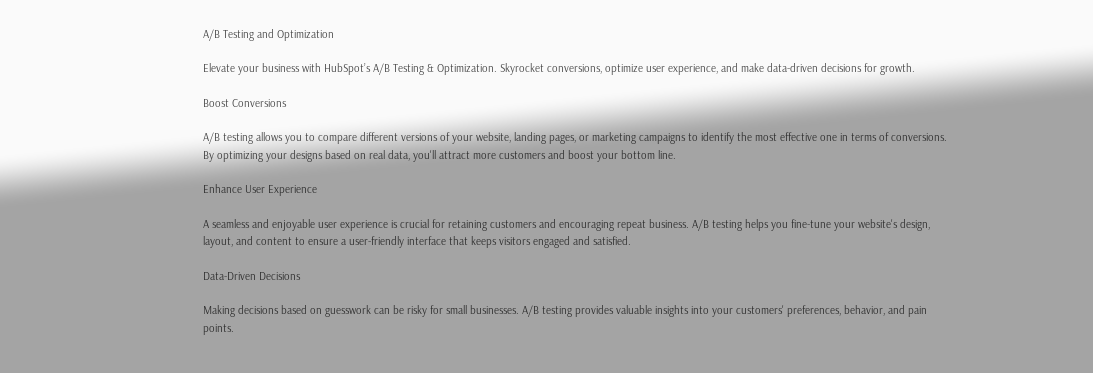A/B Testing and Optimization

Elevate your business with HubSpot’s A/B Testing & Optimization. Skyrocket conversions, optimize user experience, and make data-driven decisions for growth.

Boost Conversions

A/B testing allows you to compare different versions of your website, landing pages, or marketing campaigns to identify the most effective one in terms of conversions. By optimizing your designs based on real data, you'll attract more customers and boost your bottom line.

Enhance User Experience

A seamless and enjoyable user experience is crucial for retaining customers and encouraging repeat business. A/B testing helps you fine-tune your website's design, layout, and content to ensure a user-friendly interface that keeps visitors engaged and satisfied.

Data-Driven Decisions

Making decisions based on guesswork can be risky for small businesses. A/B testing provides valuable insights into your customers' preferences, behavior, and pain points.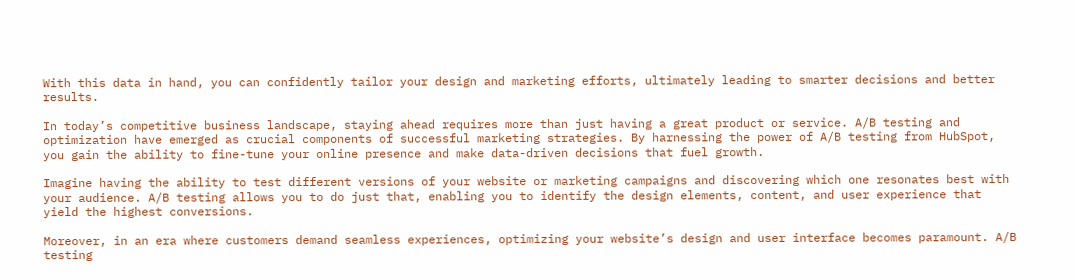With this data in hand, you can confidently tailor your design and marketing efforts, ultimately leading to smarter decisions and better results.

In today’s competitive business landscape, staying ahead requires more than just having a great product or service. A/B testing and optimization have emerged as crucial components of successful marketing strategies. By harnessing the power of A/B testing from HubSpot, you gain the ability to fine-tune your online presence and make data-driven decisions that fuel growth.

Imagine having the ability to test different versions of your website or marketing campaigns and discovering which one resonates best with your audience. A/B testing allows you to do just that, enabling you to identify the design elements, content, and user experience that yield the highest conversions.

Moreover, in an era where customers demand seamless experiences, optimizing your website’s design and user interface becomes paramount. A/B testing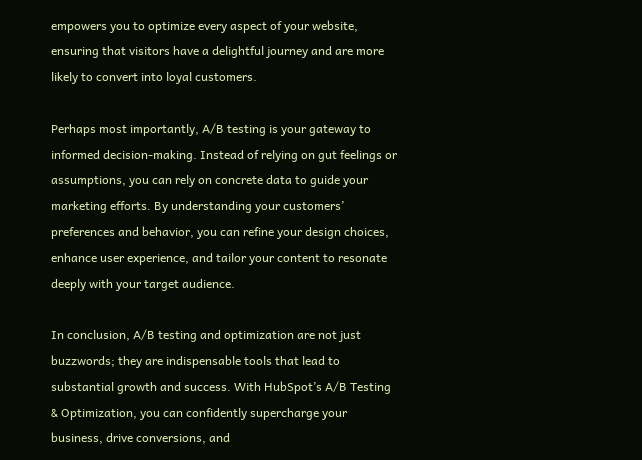empowers you to optimize every aspect of your website, ensuring that visitors have a delightful journey and are more likely to convert into loyal customers.

Perhaps most importantly, A/B testing is your gateway to informed decision-making. Instead of relying on gut feelings or assumptions, you can rely on concrete data to guide your marketing efforts. By understanding your customers’ preferences and behavior, you can refine your design choices, enhance user experience, and tailor your content to resonate deeply with your target audience.

In conclusion, A/B testing and optimization are not just buzzwords; they are indispensable tools that lead to substantial growth and success. With HubSpot’s A/B Testing & Optimization, you can confidently supercharge your business, drive conversions, and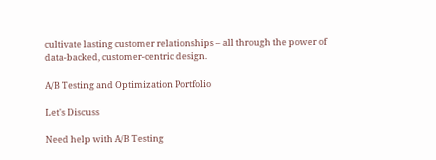cultivate lasting customer relationships – all through the power of data-backed, customer-centric design.

A/B Testing and Optimization Portfolio

Let's Discuss

Need help with A/B Testing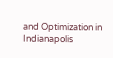and Optimization in Indianapolis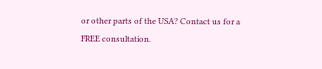or other parts of the USA? Contact us for a FREE consultation.